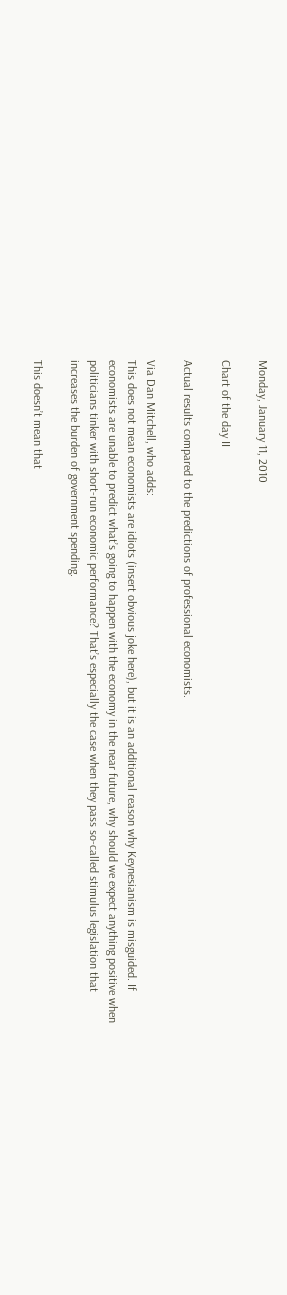Monday, January 11, 2010

Chart of the day II

Actual results compared to the predictions of professional economists.

Via Dan Mitchell, who adds:
This does not mean economists are idiots (insert obvious joke here), but it is an additional reason why Keynesianism is misguided. If economists are unable to predict what’s going to happen with the economy in the near future, why should we expect anything positive when politicians tinker with short-run economic performance? That’s especially the case when they pass so-called stimulus legislation that increases the burden of government spending.

This doesn’t mean that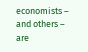economists – and others – are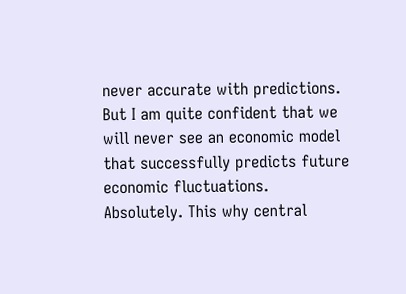never accurate with predictions. But I am quite confident that we will never see an economic model that successfully predicts future economic fluctuations.
Absolutely. This why central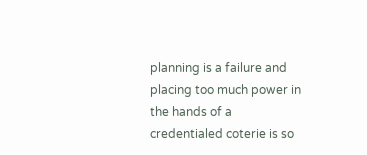planning is a failure and placing too much power in the hands of a credentialed coterie is so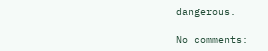dangerous.

No comments: